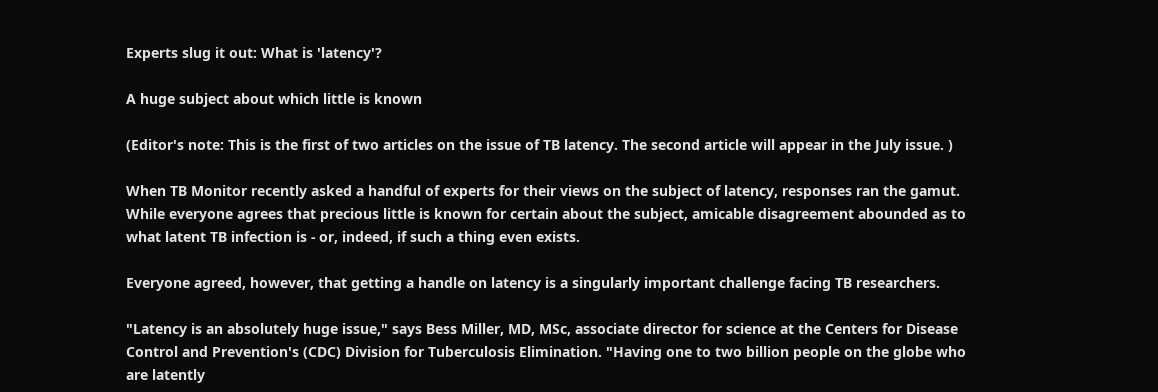Experts slug it out: What is 'latency'?

A huge subject about which little is known

(Editor's note: This is the first of two articles on the issue of TB latency. The second article will appear in the July issue. )

When TB Monitor recently asked a handful of experts for their views on the subject of latency, responses ran the gamut. While everyone agrees that precious little is known for certain about the subject, amicable disagreement abounded as to what latent TB infection is - or, indeed, if such a thing even exists.

Everyone agreed, however, that getting a handle on latency is a singularly important challenge facing TB researchers.

"Latency is an absolutely huge issue," says Bess Miller, MD, MSc, associate director for science at the Centers for Disease Control and Prevention's (CDC) Division for Tuberculosis Elimination. "Having one to two billion people on the globe who are latently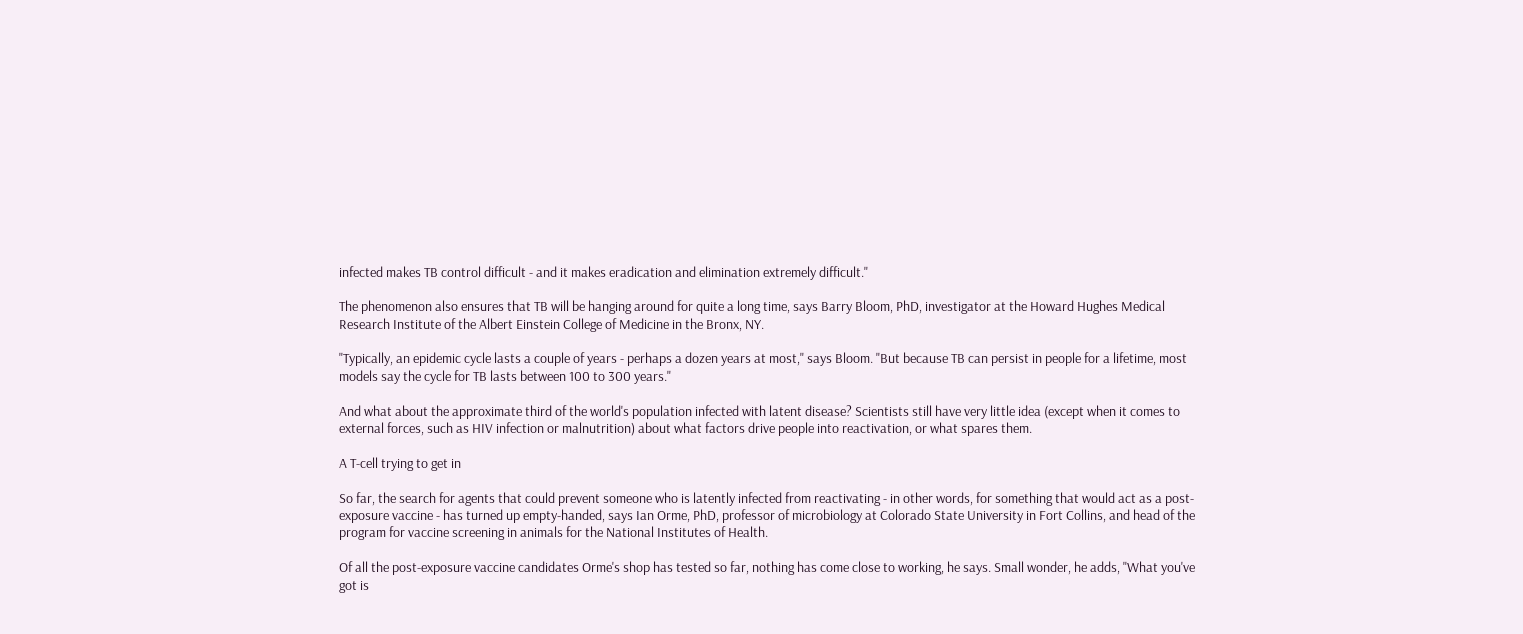infected makes TB control difficult - and it makes eradication and elimination extremely difficult."

The phenomenon also ensures that TB will be hanging around for quite a long time, says Barry Bloom, PhD, investigator at the Howard Hughes Medical Research Institute of the Albert Einstein College of Medicine in the Bronx, NY.

"Typically, an epidemic cycle lasts a couple of years - perhaps a dozen years at most," says Bloom. "But because TB can persist in people for a lifetime, most models say the cycle for TB lasts between 100 to 300 years."

And what about the approximate third of the world's population infected with latent disease? Scientists still have very little idea (except when it comes to external forces, such as HIV infection or malnutrition) about what factors drive people into reactivation, or what spares them.

A T-cell trying to get in

So far, the search for agents that could prevent someone who is latently infected from reactivating - in other words, for something that would act as a post-exposure vaccine - has turned up empty-handed, says Ian Orme, PhD, professor of microbiology at Colorado State University in Fort Collins, and head of the program for vaccine screening in animals for the National Institutes of Health.

Of all the post-exposure vaccine candidates Orme's shop has tested so far, nothing has come close to working, he says. Small wonder, he adds, "What you've got is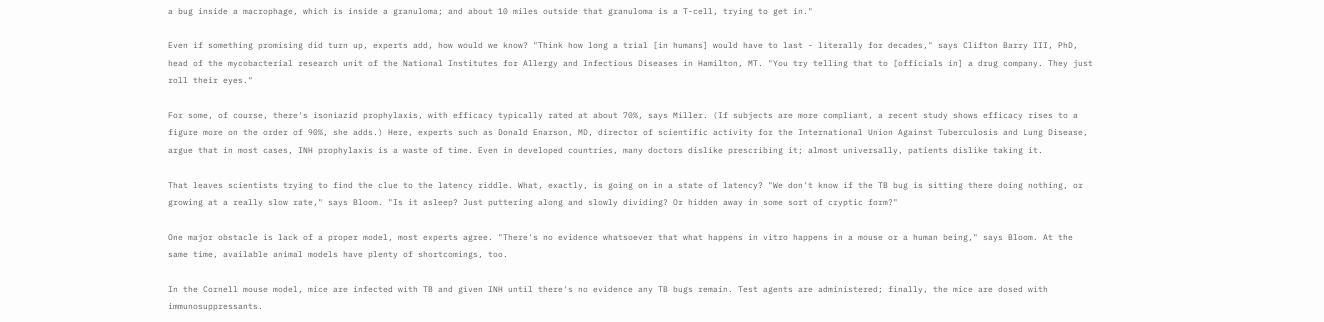a bug inside a macrophage, which is inside a granuloma; and about 10 miles outside that granuloma is a T-cell, trying to get in."

Even if something promising did turn up, experts add, how would we know? "Think how long a trial [in humans] would have to last - literally for decades," says Clifton Barry III, PhD, head of the mycobacterial research unit of the National Institutes for Allergy and Infectious Diseases in Hamilton, MT. "You try telling that to [officials in] a drug company. They just roll their eyes."

For some, of course, there's isoniazid prophylaxis, with efficacy typically rated at about 70%, says Miller. (If subjects are more compliant, a recent study shows efficacy rises to a figure more on the order of 90%, she adds.) Here, experts such as Donald Enarson, MD, director of scientific activity for the International Union Against Tuberculosis and Lung Disease, argue that in most cases, INH prophylaxis is a waste of time. Even in developed countries, many doctors dislike prescribing it; almost universally, patients dislike taking it.

That leaves scientists trying to find the clue to the latency riddle. What, exactly, is going on in a state of latency? "We don't know if the TB bug is sitting there doing nothing, or growing at a really slow rate," says Bloom. "Is it asleep? Just puttering along and slowly dividing? Or hidden away in some sort of cryptic form?"

One major obstacle is lack of a proper model, most experts agree. "There's no evidence whatsoever that what happens in vitro happens in a mouse or a human being," says Bloom. At the same time, available animal models have plenty of shortcomings, too.

In the Cornell mouse model, mice are infected with TB and given INH until there's no evidence any TB bugs remain. Test agents are administered; finally, the mice are dosed with immunosuppressants.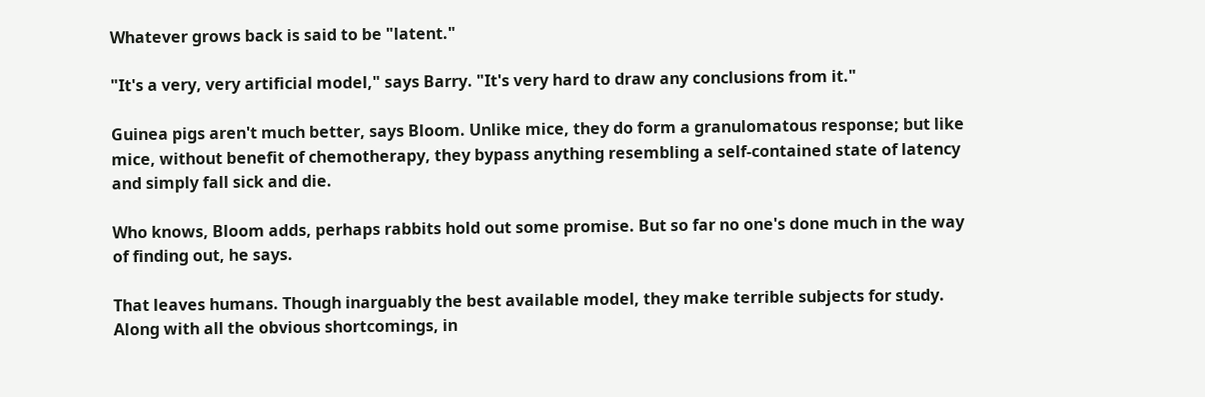Whatever grows back is said to be "latent."

"It's a very, very artificial model," says Barry. "It's very hard to draw any conclusions from it."

Guinea pigs aren't much better, says Bloom. Unlike mice, they do form a granulomatous response; but like mice, without benefit of chemotherapy, they bypass anything resembling a self-contained state of latency and simply fall sick and die.

Who knows, Bloom adds, perhaps rabbits hold out some promise. But so far no one's done much in the way of finding out, he says.

That leaves humans. Though inarguably the best available model, they make terrible subjects for study. Along with all the obvious shortcomings, in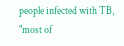people infected with TB, "most of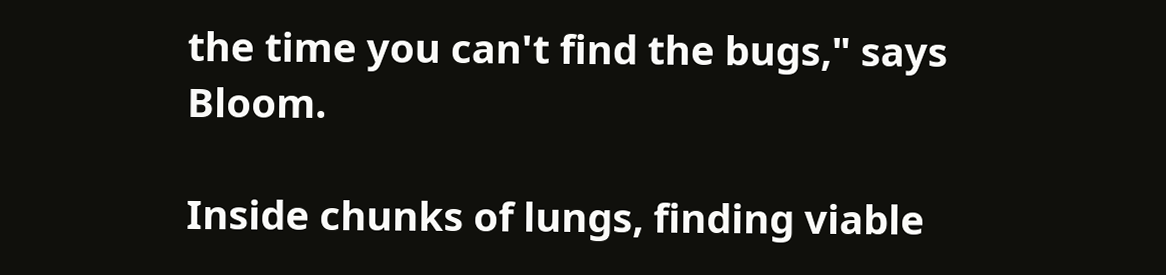the time you can't find the bugs," says Bloom.

Inside chunks of lungs, finding viable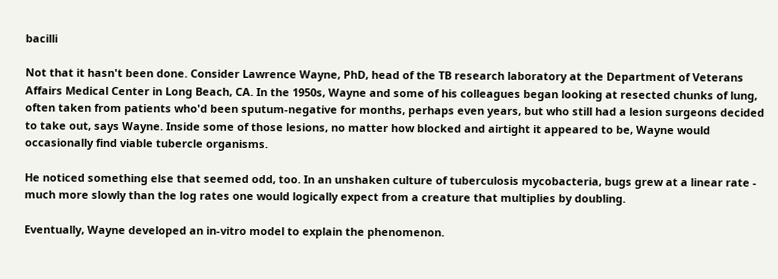bacilli

Not that it hasn't been done. Consider Lawrence Wayne, PhD, head of the TB research laboratory at the Department of Veterans Affairs Medical Center in Long Beach, CA. In the 1950s, Wayne and some of his colleagues began looking at resected chunks of lung, often taken from patients who'd been sputum-negative for months, perhaps even years, but who still had a lesion surgeons decided to take out, says Wayne. Inside some of those lesions, no matter how blocked and airtight it appeared to be, Wayne would occasionally find viable tubercle organisms.

He noticed something else that seemed odd, too. In an unshaken culture of tuberculosis mycobacteria, bugs grew at a linear rate - much more slowly than the log rates one would logically expect from a creature that multiplies by doubling.

Eventually, Wayne developed an in-vitro model to explain the phenomenon.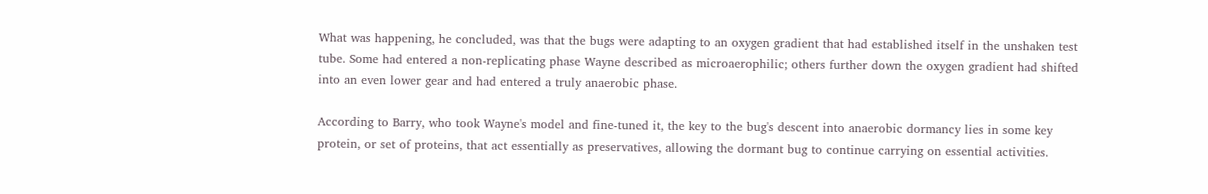What was happening, he concluded, was that the bugs were adapting to an oxygen gradient that had established itself in the unshaken test tube. Some had entered a non-replicating phase Wayne described as microaerophilic; others further down the oxygen gradient had shifted into an even lower gear and had entered a truly anaerobic phase.

According to Barry, who took Wayne's model and fine-tuned it, the key to the bug's descent into anaerobic dormancy lies in some key protein, or set of proteins, that act essentially as preservatives, allowing the dormant bug to continue carrying on essential activities.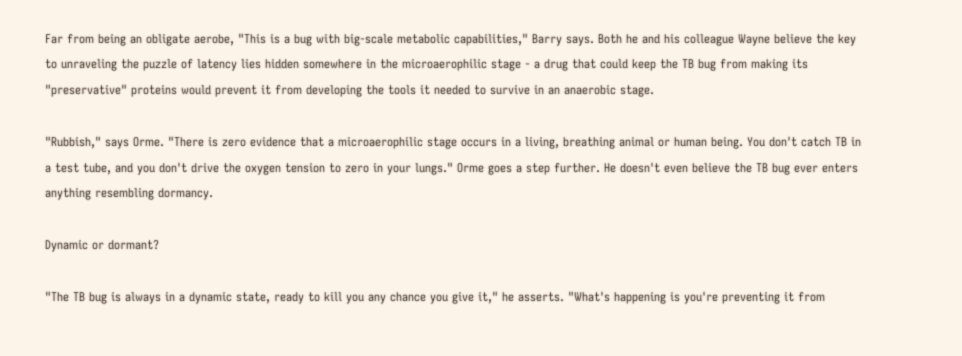Far from being an obligate aerobe, "This is a bug with big-scale metabolic capabilities," Barry says. Both he and his colleague Wayne believe the key to unraveling the puzzle of latency lies hidden somewhere in the microaerophilic stage - a drug that could keep the TB bug from making its "preservative" proteins would prevent it from developing the tools it needed to survive in an anaerobic stage.

"Rubbish," says Orme. "There is zero evidence that a microaerophilic stage occurs in a living, breathing animal or human being. You don't catch TB in a test tube, and you don't drive the oxygen tension to zero in your lungs." Orme goes a step further. He doesn't even believe the TB bug ever enters anything resembling dormancy.

Dynamic or dormant?

"The TB bug is always in a dynamic state, ready to kill you any chance you give it," he asserts. "What's happening is you're preventing it from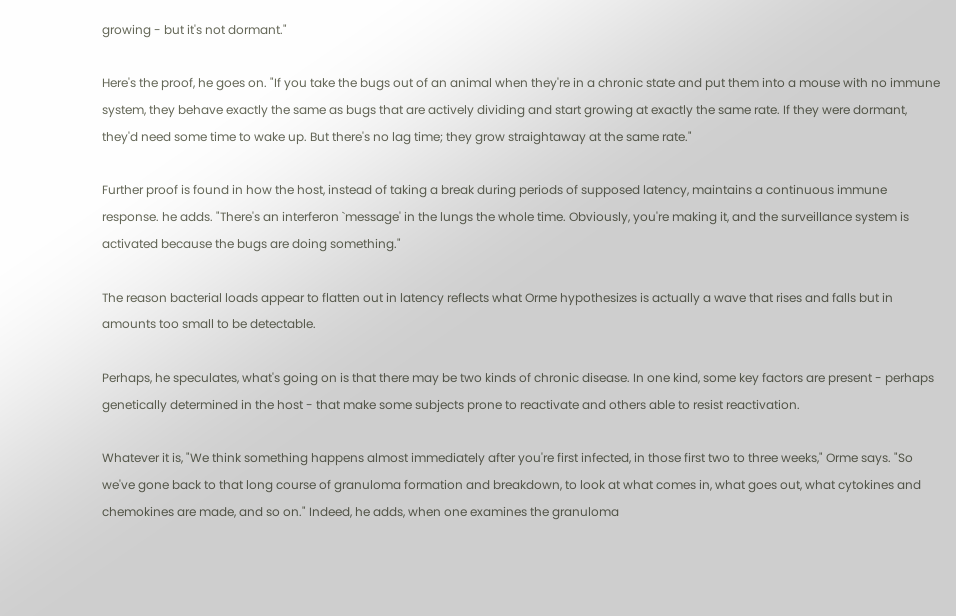growing - but it's not dormant."

Here's the proof, he goes on. "If you take the bugs out of an animal when they're in a chronic state and put them into a mouse with no immune system, they behave exactly the same as bugs that are actively dividing and start growing at exactly the same rate. If they were dormant, they'd need some time to wake up. But there's no lag time; they grow straightaway at the same rate."

Further proof is found in how the host, instead of taking a break during periods of supposed latency, maintains a continuous immune response. he adds. "There's an interferon `message' in the lungs the whole time. Obviously, you're making it, and the surveillance system is activated because the bugs are doing something."

The reason bacterial loads appear to flatten out in latency reflects what Orme hypothesizes is actually a wave that rises and falls but in amounts too small to be detectable.

Perhaps, he speculates, what's going on is that there may be two kinds of chronic disease. In one kind, some key factors are present - perhaps genetically determined in the host - that make some subjects prone to reactivate and others able to resist reactivation.

Whatever it is, "We think something happens almost immediately after you're first infected, in those first two to three weeks," Orme says. "So we've gone back to that long course of granuloma formation and breakdown, to look at what comes in, what goes out, what cytokines and chemokines are made, and so on." Indeed, he adds, when one examines the granuloma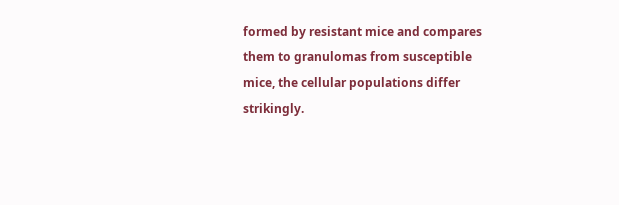formed by resistant mice and compares them to granulomas from susceptible mice, the cellular populations differ strikingly.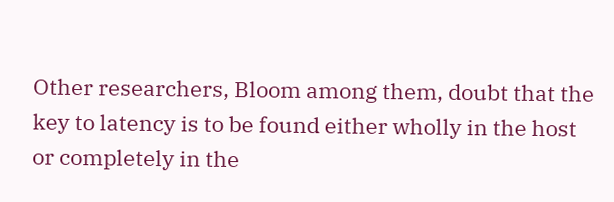Other researchers, Bloom among them, doubt that the key to latency is to be found either wholly in the host or completely in the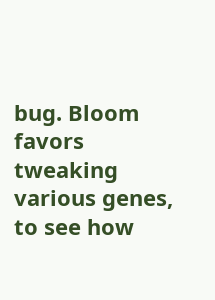bug. Bloom favors tweaking various genes, to see how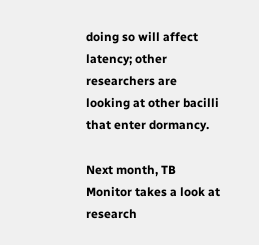doing so will affect latency; other researchers are looking at other bacilli that enter dormancy.

Next month, TB Monitor takes a look at research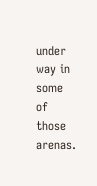under way in some of those arenas.